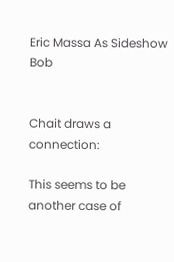Eric Massa As Sideshow Bob


Chait draws a connection:

This seems to be another case of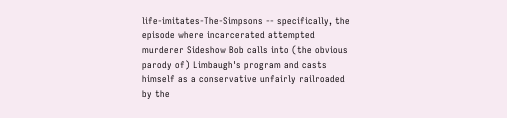life-imitates-The-Simpsons -- specifically, the episode where incarcerated attempted murderer Sideshow Bob calls into (the obvious parody of) Limbaugh's program and casts himself as a conservative unfairly railroaded by the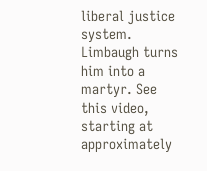liberal justice system. Limbaugh turns him into a martyr. See this video, starting at approximately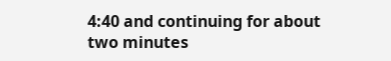4:40 and continuing for about two minutes